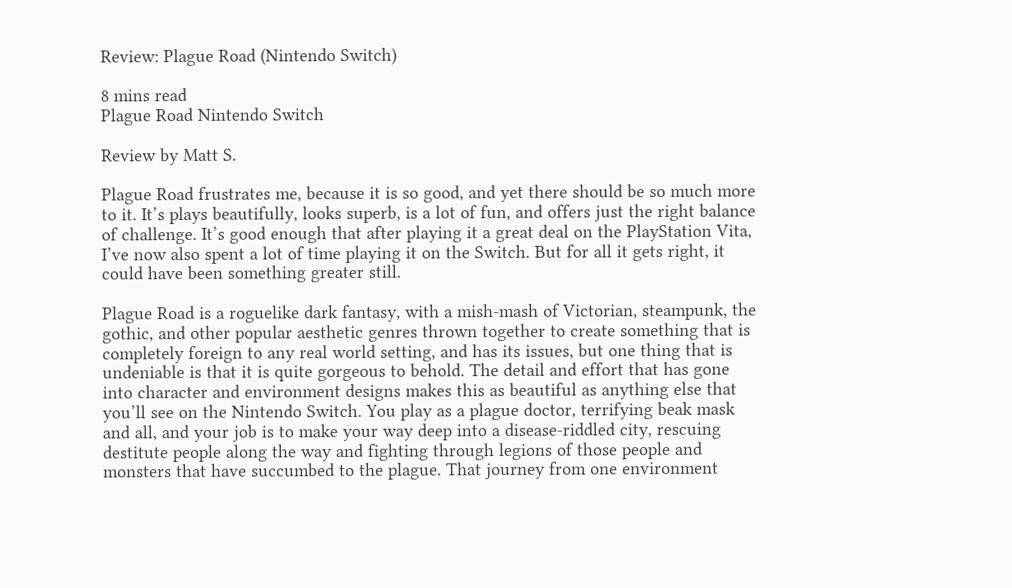Review: Plague Road (Nintendo Switch)

8 mins read
Plague Road Nintendo Switch

Review by Matt S.

Plague Road frustrates me, because it is so good, and yet there should be so much more to it. It’s plays beautifully, looks superb, is a lot of fun, and offers just the right balance of challenge. It’s good enough that after playing it a great deal on the PlayStation Vita, I’ve now also spent a lot of time playing it on the Switch. But for all it gets right, it could have been something greater still.

Plague Road is a roguelike dark fantasy, with a mish-mash of Victorian, steampunk, the gothic, and other popular aesthetic genres thrown together to create something that is completely foreign to any real world setting, and has its issues, but one thing that is undeniable is that it is quite gorgeous to behold. The detail and effort that has gone into character and environment designs makes this as beautiful as anything else that you’ll see on the Nintendo Switch. You play as a plague doctor, terrifying beak mask and all, and your job is to make your way deep into a disease-riddled city, rescuing destitute people along the way and fighting through legions of those people and monsters that have succumbed to the plague. That journey from one environment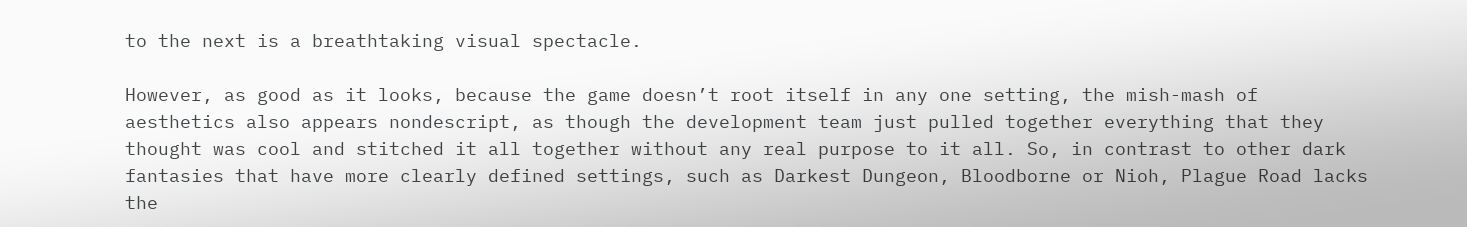to the next is a breathtaking visual spectacle.

However, as good as it looks, because the game doesn’t root itself in any one setting, the mish-mash of aesthetics also appears nondescript, as though the development team just pulled together everything that they thought was cool and stitched it all together without any real purpose to it all. So, in contrast to other dark fantasies that have more clearly defined settings, such as Darkest Dungeon, Bloodborne or Nioh, Plague Road lacks the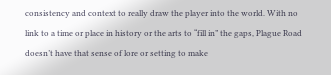consistency and context to really draw the player into the world. With no link to a time or place in history or the arts to “fill in” the gaps, Plague Road doesn’t have that sense of lore or setting to make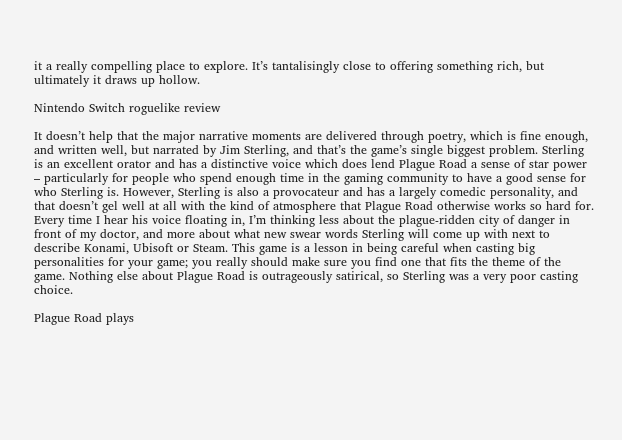it a really compelling place to explore. It’s tantalisingly close to offering something rich, but ultimately it draws up hollow.

Nintendo Switch roguelike review

It doesn’t help that the major narrative moments are delivered through poetry, which is fine enough, and written well, but narrated by Jim Sterling, and that’s the game’s single biggest problem. Sterling is an excellent orator and has a distinctive voice which does lend Plague Road a sense of star power – particularly for people who spend enough time in the gaming community to have a good sense for who Sterling is. However, Sterling is also a provocateur and has a largely comedic personality, and that doesn’t gel well at all with the kind of atmosphere that Plague Road otherwise works so hard for. Every time I hear his voice floating in, I’m thinking less about the plague-ridden city of danger in front of my doctor, and more about what new swear words Sterling will come up with next to describe Konami, Ubisoft or Steam. This game is a lesson in being careful when casting big personalities for your game; you really should make sure you find one that fits the theme of the game. Nothing else about Plague Road is outrageously satirical, so Sterling was a very poor casting choice.

Plague Road plays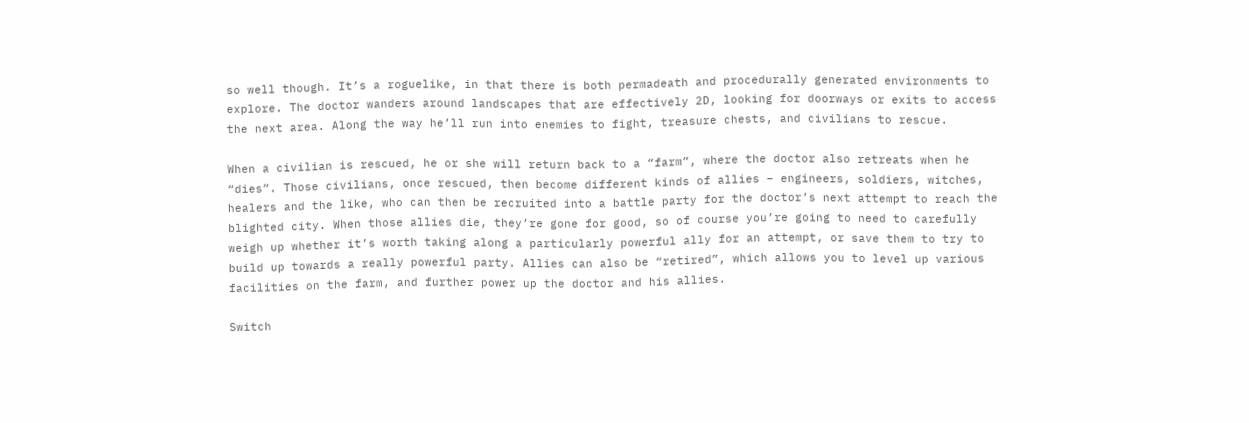so well though. It’s a roguelike, in that there is both permadeath and procedurally generated environments to explore. The doctor wanders around landscapes that are effectively 2D, looking for doorways or exits to access the next area. Along the way he’ll run into enemies to fight, treasure chests, and civilians to rescue.

When a civilian is rescued, he or she will return back to a “farm”, where the doctor also retreats when he “dies”. Those civilians, once rescued, then become different kinds of allies – engineers, soldiers, witches, healers and the like, who can then be recruited into a battle party for the doctor’s next attempt to reach the blighted city. When those allies die, they’re gone for good, so of course you’re going to need to carefully weigh up whether it’s worth taking along a particularly powerful ally for an attempt, or save them to try to build up towards a really powerful party. Allies can also be “retired”, which allows you to level up various facilities on the farm, and further power up the doctor and his allies.

Switch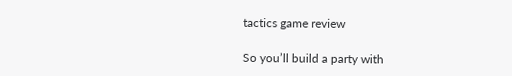tactics game review

So you’ll build a party with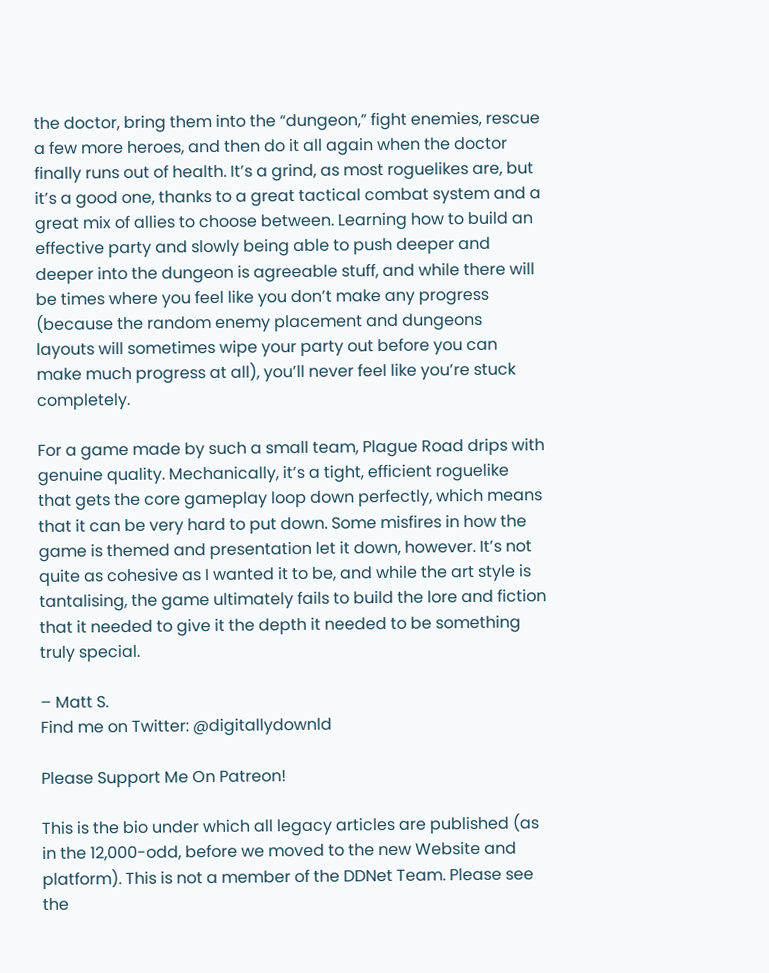the doctor, bring them into the “dungeon,” fight enemies, rescue a few more heroes, and then do it all again when the doctor finally runs out of health. It’s a grind, as most roguelikes are, but it’s a good one, thanks to a great tactical combat system and a great mix of allies to choose between. Learning how to build an effective party and slowly being able to push deeper and deeper into the dungeon is agreeable stuff, and while there will be times where you feel like you don’t make any progress (because the random enemy placement and dungeons layouts will sometimes wipe your party out before you can make much progress at all), you’ll never feel like you’re stuck completely.

For a game made by such a small team, Plague Road drips with genuine quality. Mechanically, it’s a tight, efficient roguelike that gets the core gameplay loop down perfectly, which means that it can be very hard to put down. Some misfires in how the game is themed and presentation let it down, however. It’s not quite as cohesive as I wanted it to be, and while the art style is tantalising, the game ultimately fails to build the lore and fiction that it needed to give it the depth it needed to be something truly special.

– Matt S.
Find me on Twitter: @digitallydownld

Please Support Me On Patreon!

This is the bio under which all legacy articles are published (as in the 12,000-odd, before we moved to the new Website and platform). This is not a member of the DDNet Team. Please see the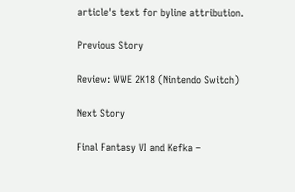article's text for byline attribution.

Previous Story

Review: WWE 2K18 (Nintendo Switch)

Next Story

Final Fantasy VI and Kefka –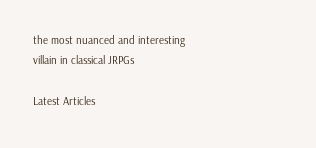the most nuanced and interesting villain in classical JRPGs

Latest Articles